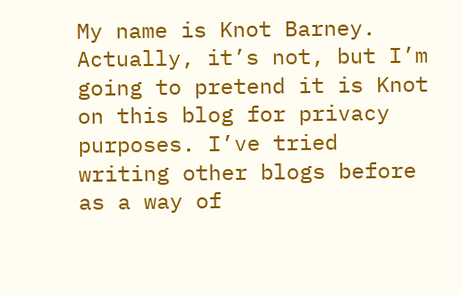My name is Knot Barney. Actually, it’s not, but I’m going to pretend it is Knot on this blog for privacy purposes. I’ve tried writing other blogs before as a way of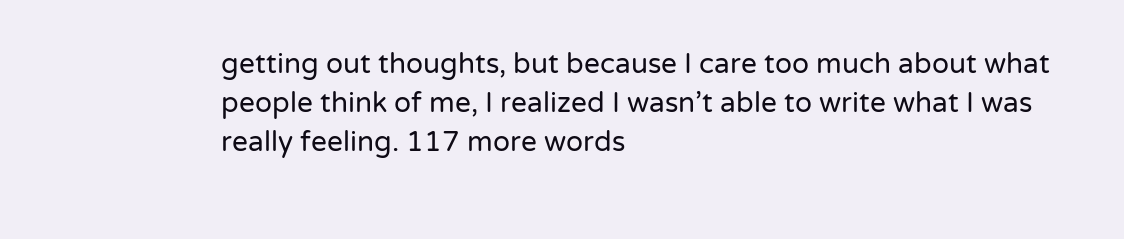getting out thoughts, but because I care too much about what people think of me, I realized I wasn’t able to write what I was really feeling. 117 more words